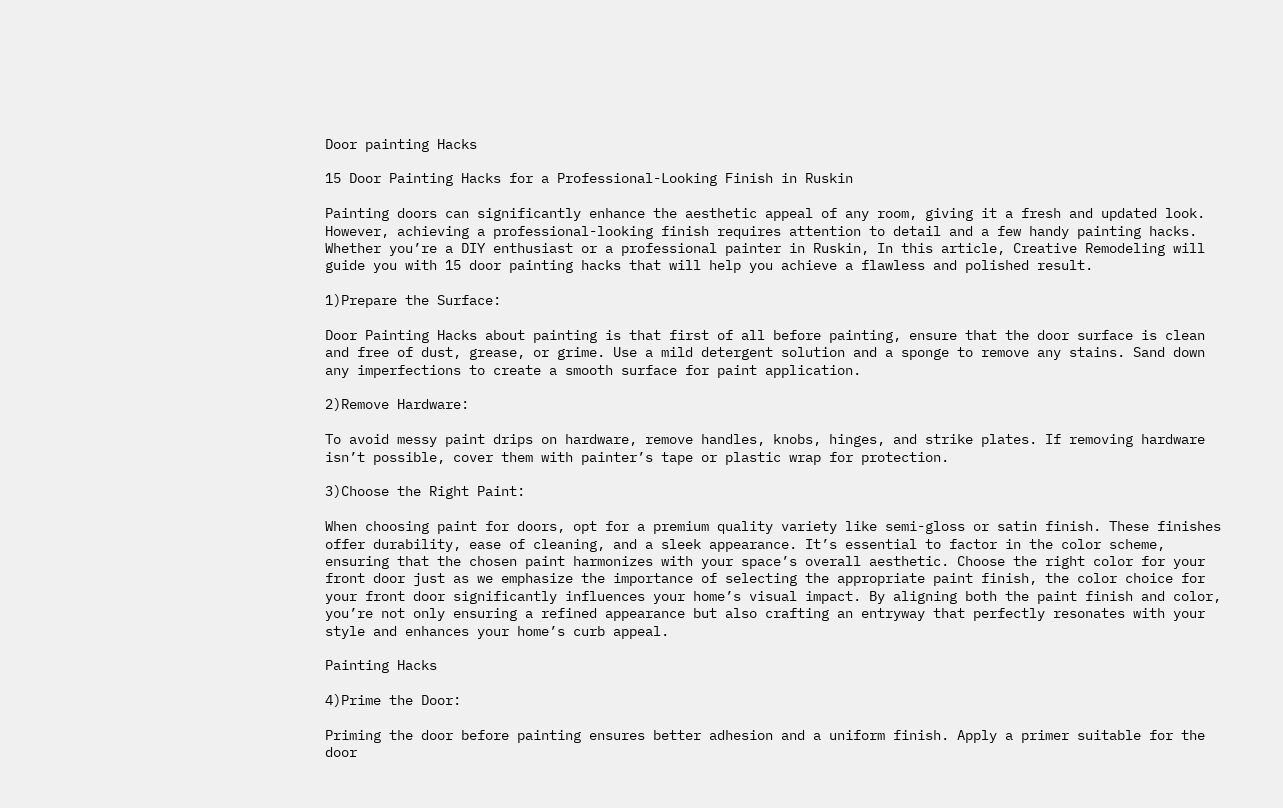Door painting Hacks

15 Door Painting Hacks for a Professional-Looking Finish in Ruskin

Painting doors can significantly enhance the aesthetic appeal of any room, giving it a fresh and updated look. However, achieving a professional-looking finish requires attention to detail and a few handy painting hacks. Whether you’re a DIY enthusiast or a professional painter in Ruskin, In this article, Creative Remodeling will guide you with 15 door painting hacks that will help you achieve a flawless and polished result.

1)Prepare the Surface:

Door Painting Hacks about painting is that first of all before painting, ensure that the door surface is clean and free of dust, grease, or grime. Use a mild detergent solution and a sponge to remove any stains. Sand down any imperfections to create a smooth surface for paint application.

2)Remove Hardware:

To avoid messy paint drips on hardware, remove handles, knobs, hinges, and strike plates. If removing hardware isn’t possible, cover them with painter’s tape or plastic wrap for protection.

3)Choose the Right Paint:

When choosing paint for doors, opt for a premium quality variety like semi-gloss or satin finish. These finishes offer durability, ease of cleaning, and a sleek appearance. It’s essential to factor in the color scheme, ensuring that the chosen paint harmonizes with your space’s overall aesthetic. Choose the right color for your front door just as we emphasize the importance of selecting the appropriate paint finish, the color choice for your front door significantly influences your home’s visual impact. By aligning both the paint finish and color, you’re not only ensuring a refined appearance but also crafting an entryway that perfectly resonates with your style and enhances your home’s curb appeal.

Painting Hacks

4)Prime the Door:

Priming the door before painting ensures better adhesion and a uniform finish. Apply a primer suitable for the door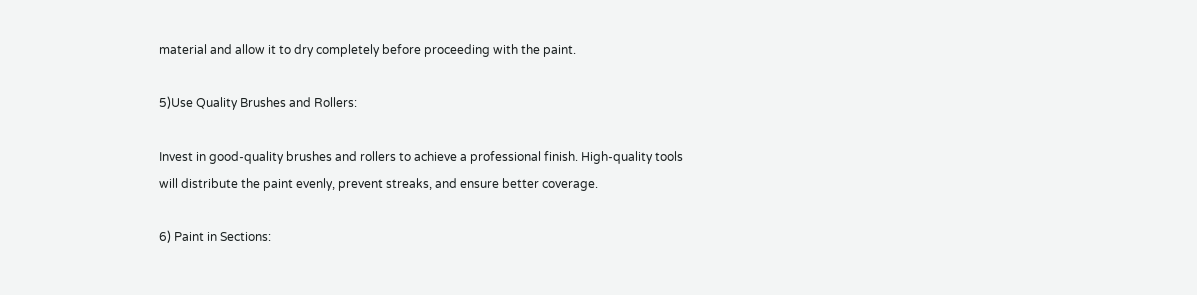material and allow it to dry completely before proceeding with the paint.

5)Use Quality Brushes and Rollers:

Invest in good-quality brushes and rollers to achieve a professional finish. High-quality tools will distribute the paint evenly, prevent streaks, and ensure better coverage.

6) Paint in Sections: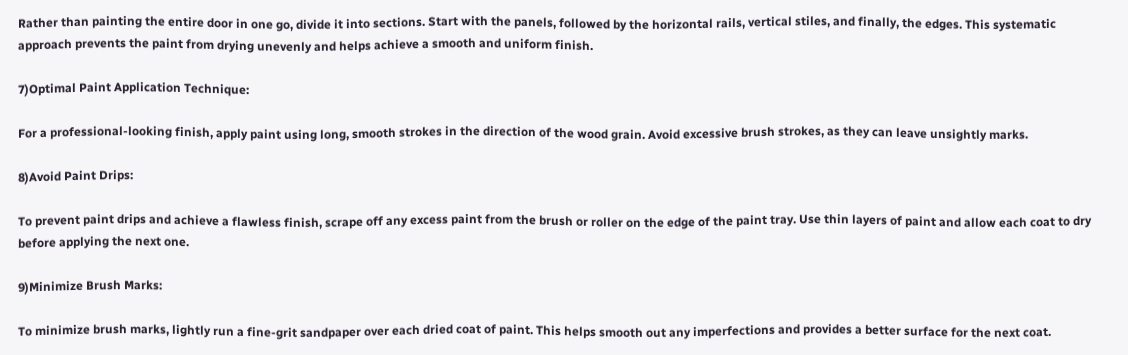Rather than painting the entire door in one go, divide it into sections. Start with the panels, followed by the horizontal rails, vertical stiles, and finally, the edges. This systematic approach prevents the paint from drying unevenly and helps achieve a smooth and uniform finish.

7)Optimal Paint Application Technique:

For a professional-looking finish, apply paint using long, smooth strokes in the direction of the wood grain. Avoid excessive brush strokes, as they can leave unsightly marks.

8)Avoid Paint Drips:

To prevent paint drips and achieve a flawless finish, scrape off any excess paint from the brush or roller on the edge of the paint tray. Use thin layers of paint and allow each coat to dry before applying the next one.

9)Minimize Brush Marks:

To minimize brush marks, lightly run a fine-grit sandpaper over each dried coat of paint. This helps smooth out any imperfections and provides a better surface for the next coat.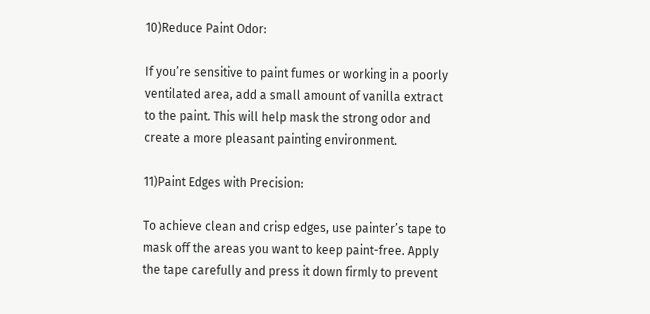10)Reduce Paint Odor:

If you’re sensitive to paint fumes or working in a poorly ventilated area, add a small amount of vanilla extract to the paint. This will help mask the strong odor and create a more pleasant painting environment.

11)Paint Edges with Precision:

To achieve clean and crisp edges, use painter’s tape to mask off the areas you want to keep paint-free. Apply the tape carefully and press it down firmly to prevent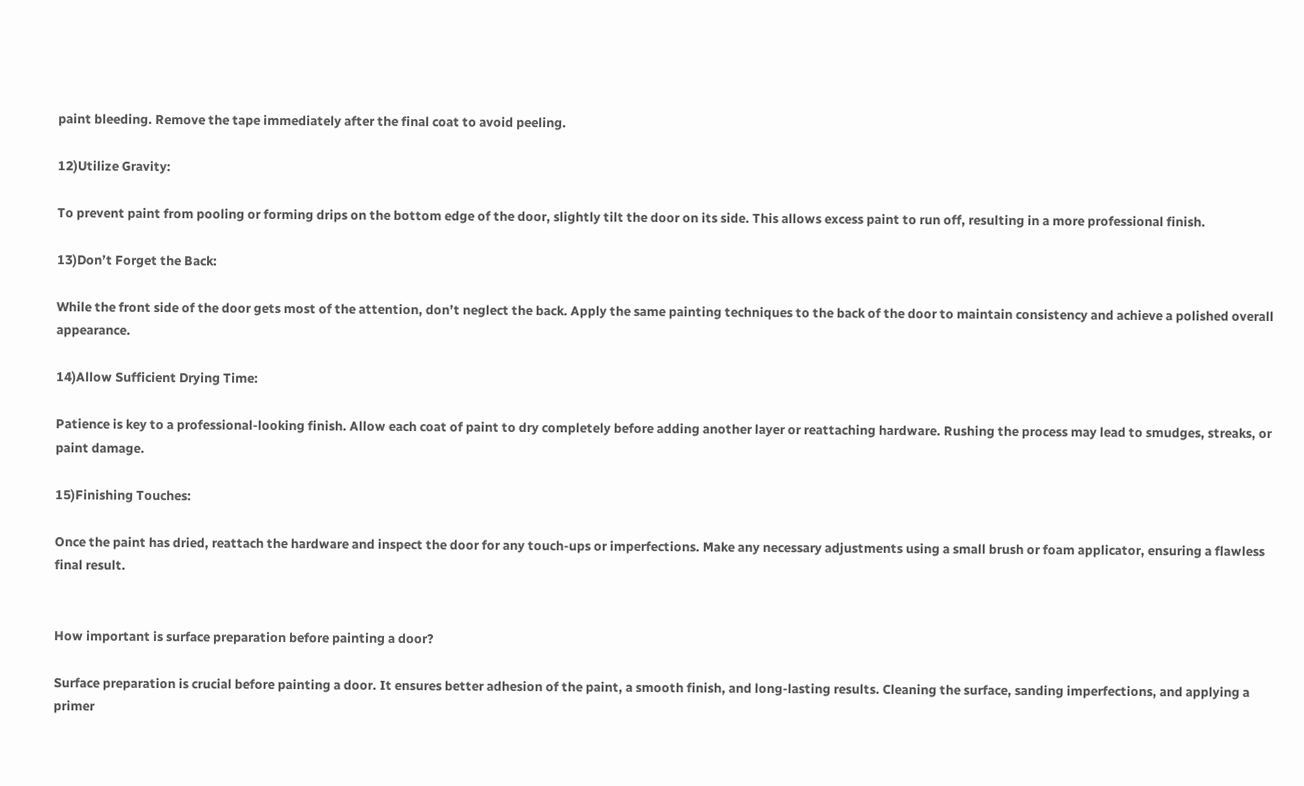paint bleeding. Remove the tape immediately after the final coat to avoid peeling.

12)Utilize Gravity:

To prevent paint from pooling or forming drips on the bottom edge of the door, slightly tilt the door on its side. This allows excess paint to run off, resulting in a more professional finish.

13)Don’t Forget the Back:

While the front side of the door gets most of the attention, don’t neglect the back. Apply the same painting techniques to the back of the door to maintain consistency and achieve a polished overall appearance.

14)Allow Sufficient Drying Time:

Patience is key to a professional-looking finish. Allow each coat of paint to dry completely before adding another layer or reattaching hardware. Rushing the process may lead to smudges, streaks, or paint damage.

15)Finishing Touches:

Once the paint has dried, reattach the hardware and inspect the door for any touch-ups or imperfections. Make any necessary adjustments using a small brush or foam applicator, ensuring a flawless final result.


How important is surface preparation before painting a door?

Surface preparation is crucial before painting a door. It ensures better adhesion of the paint, a smooth finish, and long-lasting results. Cleaning the surface, sanding imperfections, and applying a primer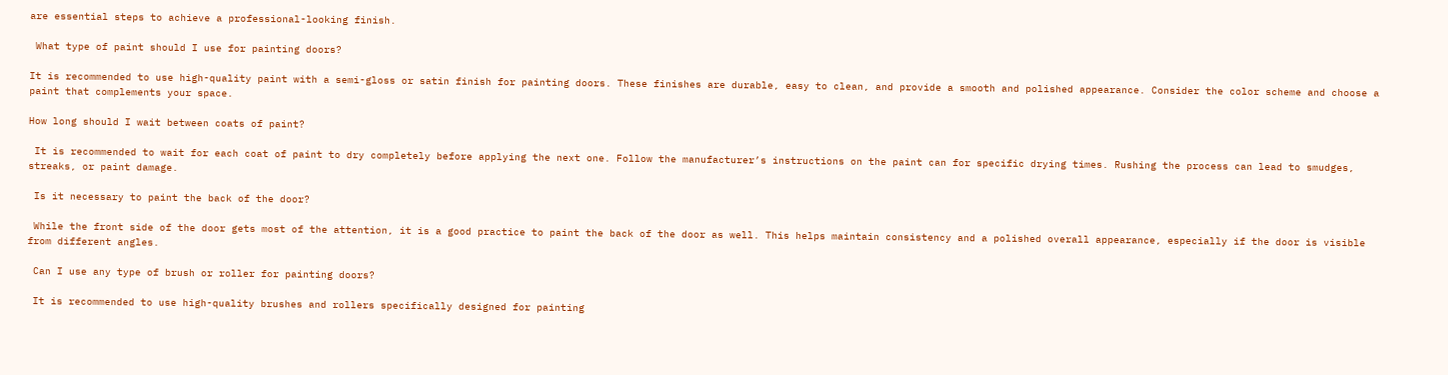are essential steps to achieve a professional-looking finish.

 What type of paint should I use for painting doors?

It is recommended to use high-quality paint with a semi-gloss or satin finish for painting doors. These finishes are durable, easy to clean, and provide a smooth and polished appearance. Consider the color scheme and choose a paint that complements your space.

How long should I wait between coats of paint?

 It is recommended to wait for each coat of paint to dry completely before applying the next one. Follow the manufacturer’s instructions on the paint can for specific drying times. Rushing the process can lead to smudges, streaks, or paint damage.

 Is it necessary to paint the back of the door?

 While the front side of the door gets most of the attention, it is a good practice to paint the back of the door as well. This helps maintain consistency and a polished overall appearance, especially if the door is visible from different angles.

 Can I use any type of brush or roller for painting doors?

 It is recommended to use high-quality brushes and rollers specifically designed for painting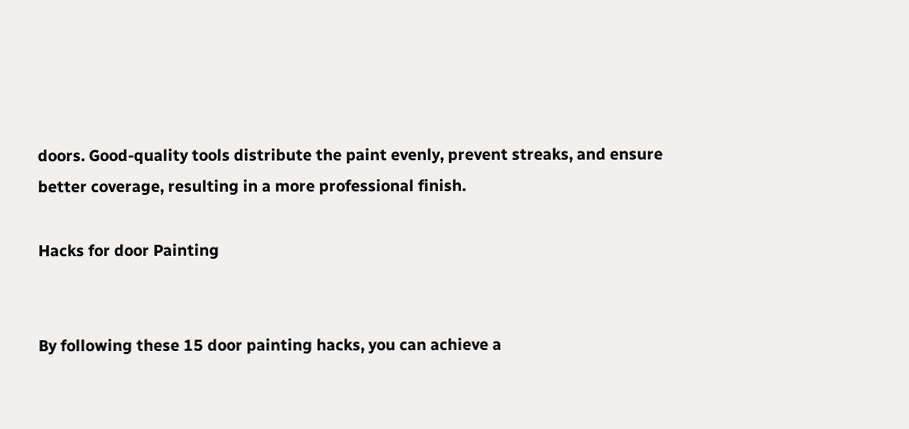doors. Good-quality tools distribute the paint evenly, prevent streaks, and ensure better coverage, resulting in a more professional finish.

Hacks for door Painting


By following these 15 door painting hacks, you can achieve a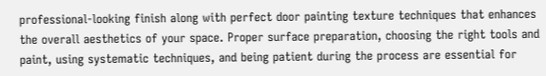professional-looking finish along with perfect door painting texture techniques that enhances the overall aesthetics of your space. Proper surface preparation, choosing the right tools and paint, using systematic techniques, and being patient during the process are essential for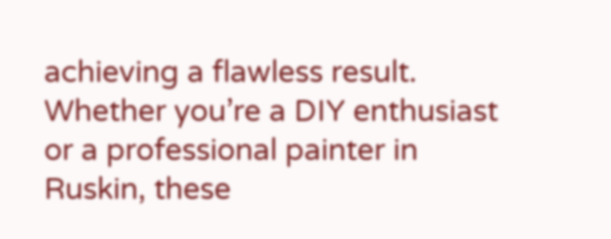achieving a flawless result. Whether you’re a DIY enthusiast or a professional painter in Ruskin, these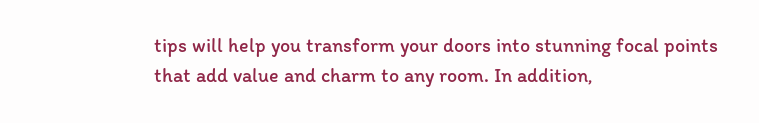tips will help you transform your doors into stunning focal points that add value and charm to any room. In addition,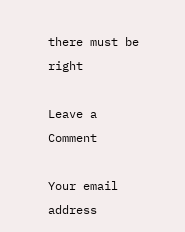there must be right

Leave a Comment

Your email address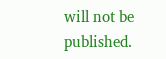will not be published.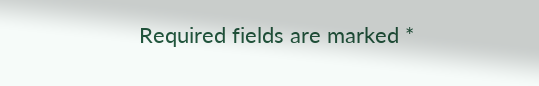Required fields are marked *